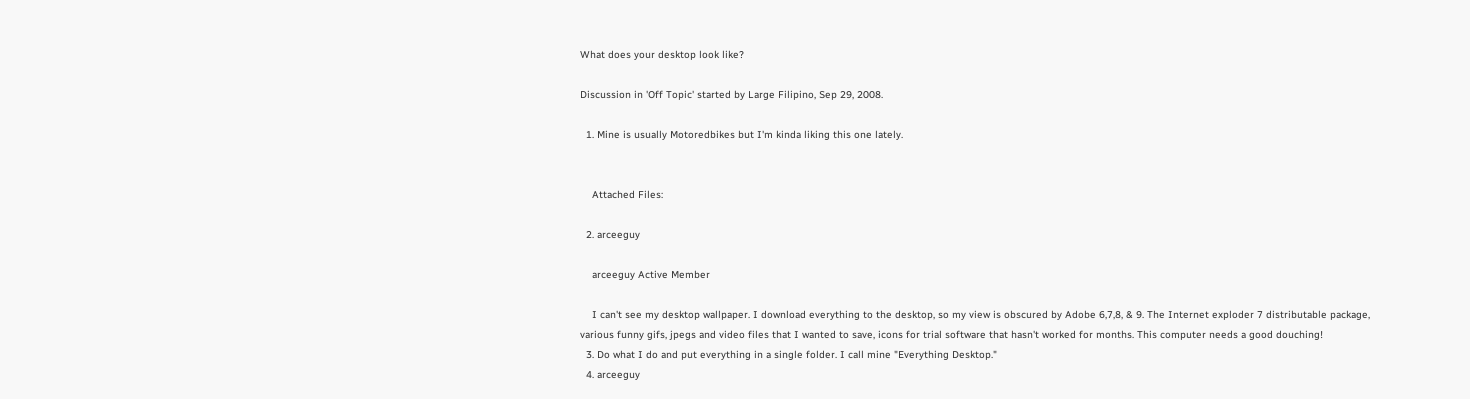What does your desktop look like?

Discussion in 'Off Topic' started by Large Filipino, Sep 29, 2008.

  1. Mine is usually Motoredbikes but I'm kinda liking this one lately.


    Attached Files:

  2. arceeguy

    arceeguy Active Member

    I can't see my desktop wallpaper. I download everything to the desktop, so my view is obscured by Adobe 6,7,8, & 9. The Internet exploder 7 distributable package, various funny gifs, jpegs and video files that I wanted to save, icons for trial software that hasn't worked for months. This computer needs a good douching!
  3. Do what I do and put everything in a single folder. I call mine "Everything Desktop."
  4. arceeguy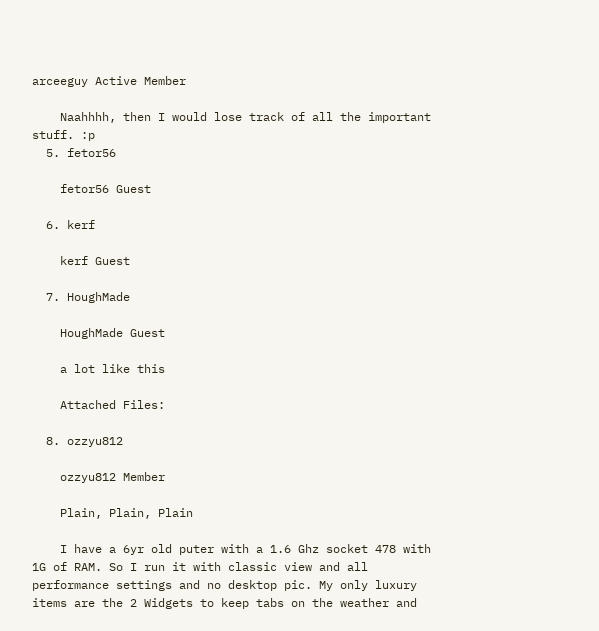arceeguy Active Member

    Naahhhh, then I would lose track of all the important stuff. :p
  5. fetor56

    fetor56 Guest

  6. kerf

    kerf Guest

  7. HoughMade

    HoughMade Guest

    a lot like this

    Attached Files:

  8. ozzyu812

    ozzyu812 Member

    Plain, Plain, Plain

    I have a 6yr old puter with a 1.6 Ghz socket 478 with 1G of RAM. So I run it with classic view and all performance settings and no desktop pic. My only luxury items are the 2 Widgets to keep tabs on the weather and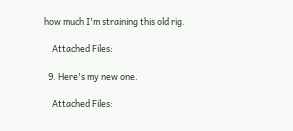how much I'm straining this old rig.

    Attached Files:

  9. Here's my new one.

    Attached Files: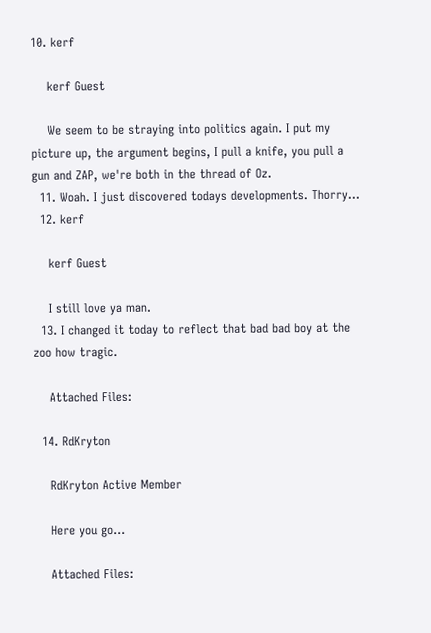10. kerf

    kerf Guest

    We seem to be straying into politics again. I put my picture up, the argument begins, I pull a knife, you pull a gun and ZAP, we're both in the thread of Oz.
  11. Woah. I just discovered todays developments. Thorry...
  12. kerf

    kerf Guest

    I still love ya man.
  13. I changed it today to reflect that bad bad boy at the zoo how tragic.

    Attached Files:

  14. RdKryton

    RdKryton Active Member

    Here you go...

    Attached Files: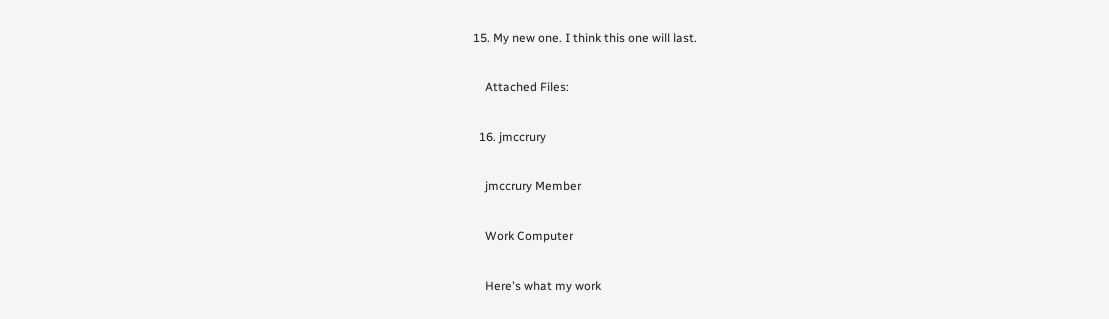15. My new one. I think this one will last.

    Attached Files:

  16. jmccrury

    jmccrury Member

    Work Computer

    Here's what my work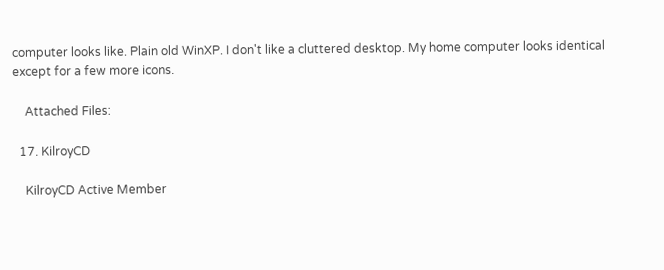computer looks like. Plain old WinXP. I don't like a cluttered desktop. My home computer looks identical except for a few more icons.

    Attached Files:

  17. KilroyCD

    KilroyCD Active Member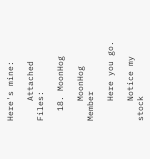Here's mine:

    Attached Files:

  18. MoonHog

    MoonHog Member

    Here you go.

    Notice my stock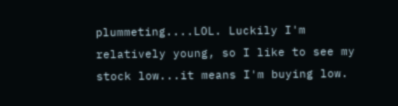plummeting....LOL. Luckily I'm relatively young, so I like to see my stock low...it means I'm buying low.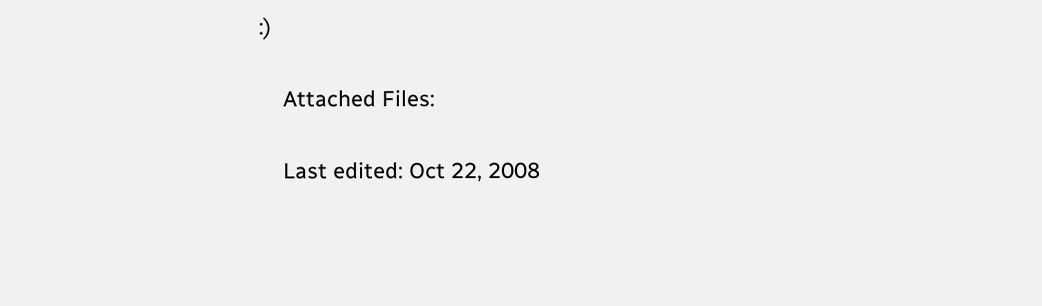:)

    Attached Files:

    Last edited: Oct 22, 2008